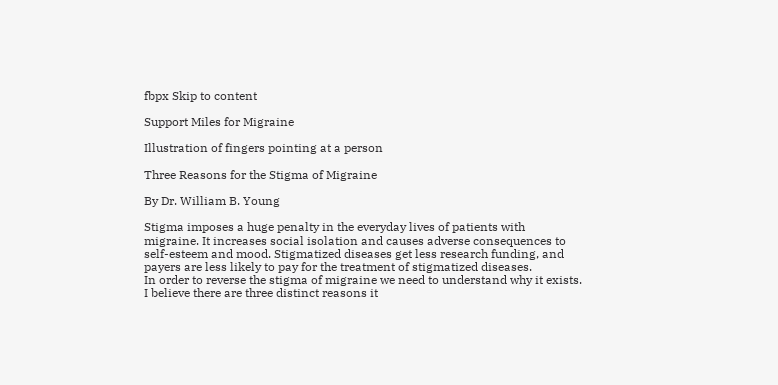fbpx Skip to content

Support Miles for Migraine

Illustration of fingers pointing at a person

Three Reasons for the Stigma of Migraine

By Dr. William B. Young

Stigma imposes a huge penalty in the everyday lives of patients with migraine. It increases social isolation and causes adverse consequences to self-esteem and mood. Stigmatized diseases get less research funding, and payers are less likely to pay for the treatment of stigmatized diseases.
In order to reverse the stigma of migraine we need to understand why it exists. I believe there are three distinct reasons it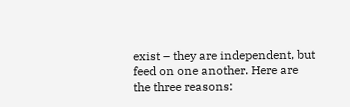exist – they are independent, but feed on one another. Here are the three reasons: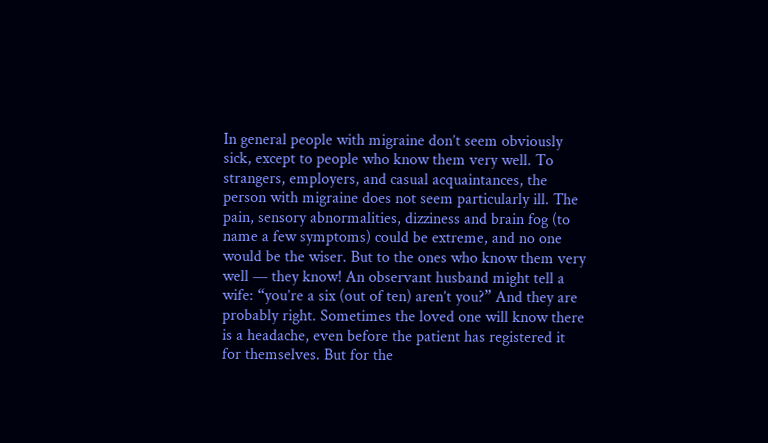In general people with migraine don’t seem obviously sick, except to people who know them very well. To strangers, employers, and casual acquaintances, the person with migraine does not seem particularly ill. The pain, sensory abnormalities, dizziness and brain fog (to name a few symptoms) could be extreme, and no one would be the wiser. But to the ones who know them very well — they know! An observant husband might tell a wife: “you’re a six (out of ten) aren’t you?” And they are probably right. Sometimes the loved one will know there is a headache, even before the patient has registered it for themselves. But for the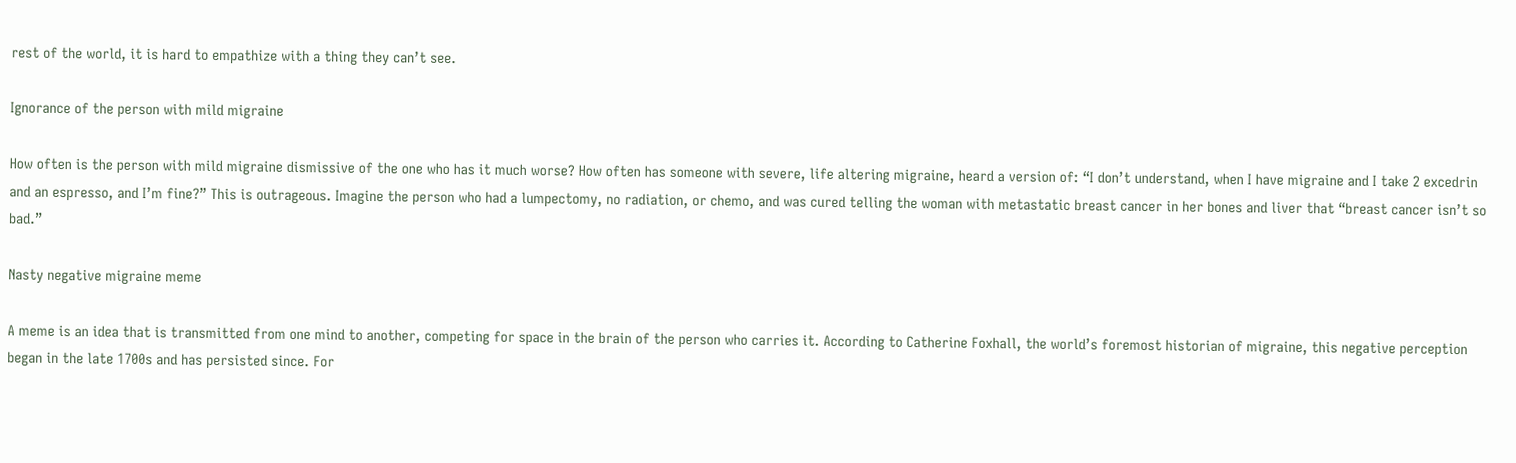rest of the world, it is hard to empathize with a thing they can’t see.

Ignorance of the person with mild migraine

How often is the person with mild migraine dismissive of the one who has it much worse? How often has someone with severe, life altering migraine, heard a version of: “I don’t understand, when I have migraine and I take 2 excedrin and an espresso, and I’m fine?” This is outrageous. Imagine the person who had a lumpectomy, no radiation, or chemo, and was cured telling the woman with metastatic breast cancer in her bones and liver that “breast cancer isn’t so bad.”

Nasty negative migraine meme

A meme is an idea that is transmitted from one mind to another, competing for space in the brain of the person who carries it. According to Catherine Foxhall, the world’s foremost historian of migraine, this negative perception began in the late 1700s and has persisted since. For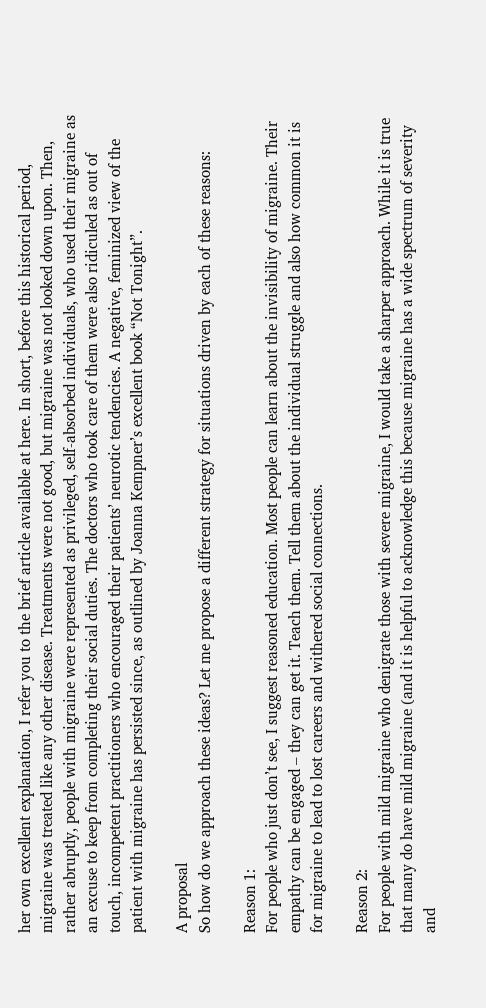her own excellent explanation, I refer you to the brief article available at here. In short, before this historical period, migraine was treated like any other disease. Treatments were not good, but migraine was not looked down upon. Then, rather abruptly, people with migraine were represented as privileged, self-absorbed individuals, who used their migraine as an excuse to keep from completing their social duties. The doctors who took care of them were also ridiculed as out of touch, incompetent practitioners who encouraged their patients’ neurotic tendencies. A negative, feminized view of the patient with migraine has persisted since, as outlined by Joanna Kempner’s excellent book “Not Tonight”.

A proposal
So how do we approach these ideas? Let me propose a different strategy for situations driven by each of these reasons:

Reason 1:
For people who just don’t see, I suggest reasoned education. Most people can learn about the invisibility of migraine. Their empathy can be engaged – they can get it. Teach them. Tell them about the individual struggle and also how common it is for migraine to lead to lost careers and withered social connections.

Reason 2:
For people with mild migraine who denigrate those with severe migraine, I would take a sharper approach. While it is true that many do have mild migraine (and it is helpful to acknowledge this because migraine has a wide spectrum of severity and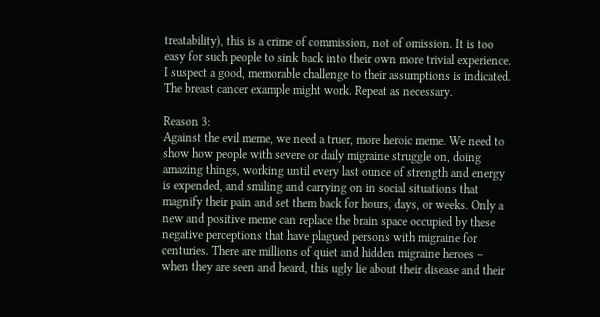treatability), this is a crime of commission, not of omission. It is too easy for such people to sink back into their own more trivial experience. I suspect a good, memorable challenge to their assumptions is indicated. The breast cancer example might work. Repeat as necessary.

Reason 3:
Against the evil meme, we need a truer, more heroic meme. We need to show how people with severe or daily migraine struggle on, doing amazing things, working until every last ounce of strength and energy is expended, and smiling and carrying on in social situations that magnify their pain and set them back for hours, days, or weeks. Only a new and positive meme can replace the brain space occupied by these negative perceptions that have plagued persons with migraine for centuries. There are millions of quiet and hidden migraine heroes – when they are seen and heard, this ugly lie about their disease and their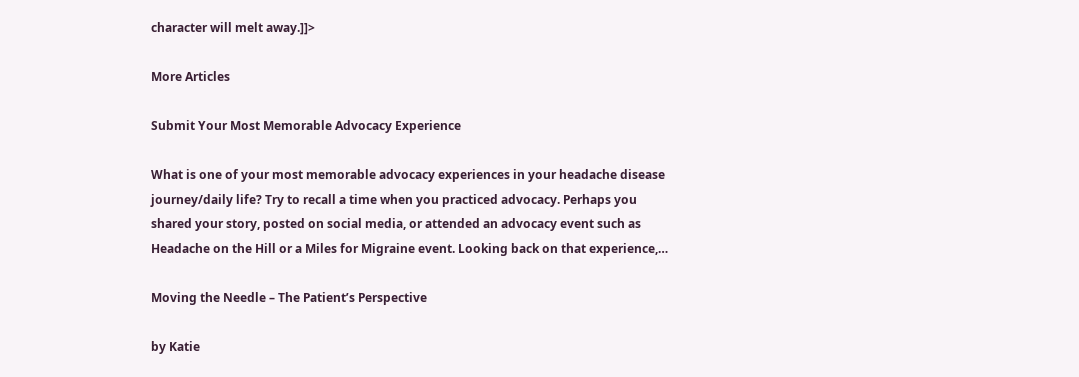character will melt away.]]>

More Articles

Submit Your Most Memorable Advocacy Experience

What is one of your most memorable advocacy experiences in your headache disease journey/daily life? Try to recall a time when you practiced advocacy. Perhaps you shared your story, posted on social media, or attended an advocacy event such as Headache on the Hill or a Miles for Migraine event. Looking back on that experience,…

Moving the Needle – The Patient’s Perspective

by Katie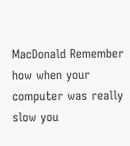MacDonald Remember how when your computer was really slow you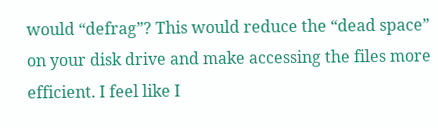would “defrag”? This would reduce the “dead space” on your disk drive and make accessing the files more efficient. I feel like I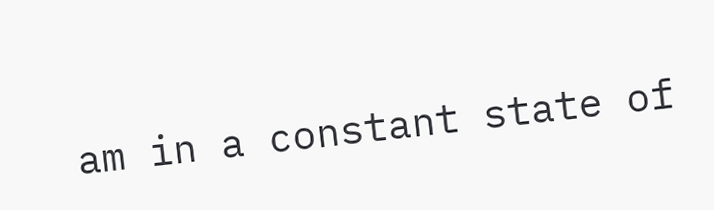am in a constant state of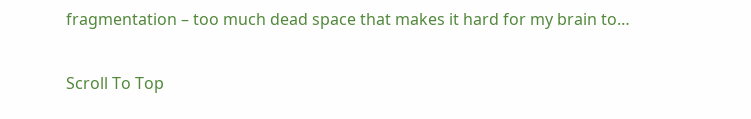fragmentation – too much dead space that makes it hard for my brain to…

Scroll To Top